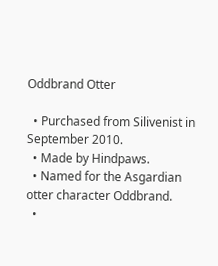Oddbrand Otter

  • Purchased from Silivenist in September 2010.
  • Made by Hindpaws.
  • Named for the Asgardian otter character Oddbrand.
  •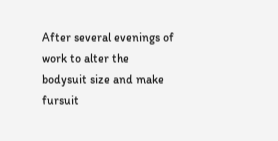After several evenings of work to alter the bodysuit size and make fursuit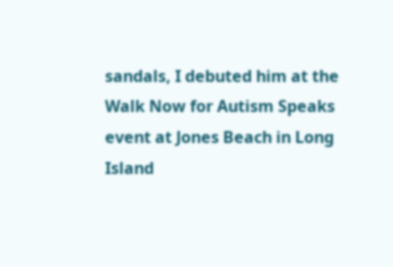sandals, I debuted him at the Walk Now for Autism Speaks event at Jones Beach in Long Island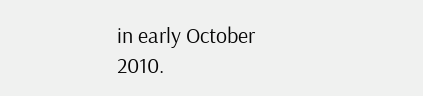in early October 2010.